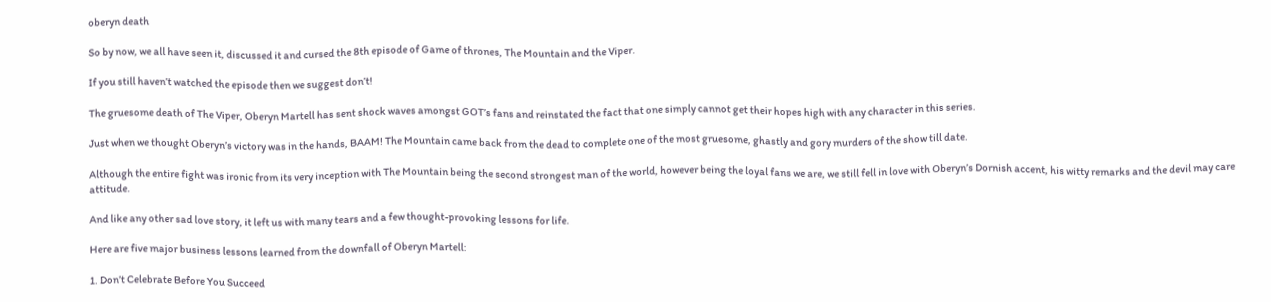oberyn death

So by now, we all have seen it, discussed it and cursed the 8th episode of Game of thrones, The Mountain and the Viper.

If you still haven’t watched the episode then we suggest don’t!

The gruesome death of The Viper, Oberyn Martell has sent shock waves amongst GOT’s fans and reinstated the fact that one simply cannot get their hopes high with any character in this series.

Just when we thought Oberyn’s victory was in the hands, BAAM! The Mountain came back from the dead to complete one of the most gruesome, ghastly and gory murders of the show till date.

Although the entire fight was ironic from its very inception with The Mountain being the second strongest man of the world, however being the loyal fans we are, we still fell in love with Oberyn’s Dornish accent, his witty remarks and the devil may care attitude.

And like any other sad love story, it left us with many tears and a few thought-provoking lessons for life.

Here are five major business lessons learned from the downfall of Oberyn Martell:

1. Don’t Celebrate Before You Succeed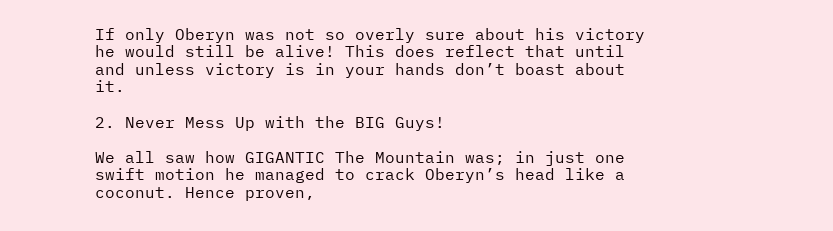If only Oberyn was not so overly sure about his victory he would still be alive! This does reflect that until and unless victory is in your hands don’t boast about it.

2. Never Mess Up with the BIG Guys!

We all saw how GIGANTIC The Mountain was; in just one swift motion he managed to crack Oberyn’s head like a coconut. Hence proven,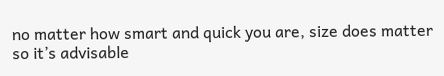no matter how smart and quick you are, size does matter so it’s advisable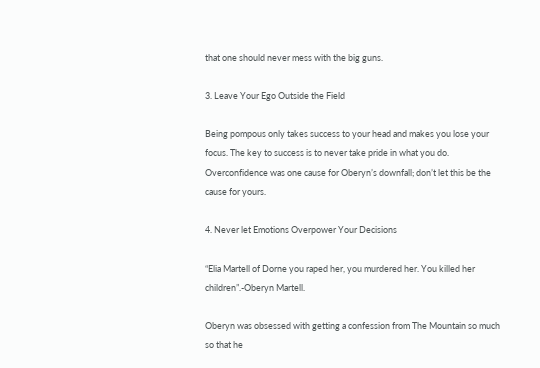that one should never mess with the big guns.

3. Leave Your Ego Outside the Field

Being pompous only takes success to your head and makes you lose your focus. The key to success is to never take pride in what you do. Overconfidence was one cause for Oberyn’s downfall; don’t let this be the cause for yours.

4. Never let Emotions Overpower Your Decisions

“Elia Martell of Dorne you raped her, you murdered her. You killed her children”.-Oberyn Martell.

Oberyn was obsessed with getting a confession from The Mountain so much so that he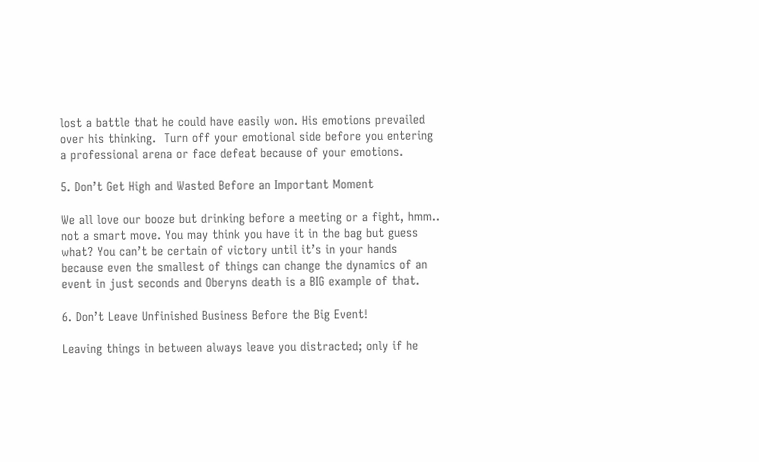lost a battle that he could have easily won. His emotions prevailed over his thinking.  Turn off your emotional side before you entering a professional arena or face defeat because of your emotions.

5. Don’t Get High and Wasted Before an Important Moment

We all love our booze but drinking before a meeting or a fight, hmm.. not a smart move. You may think you have it in the bag but guess what? You can’t be certain of victory until it’s in your hands because even the smallest of things can change the dynamics of an event in just seconds and Oberyns death is a BIG example of that.

6. Don’t Leave Unfinished Business Before the Big Event!

Leaving things in between always leave you distracted; only if he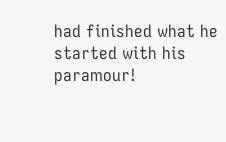had finished what he started with his paramour!